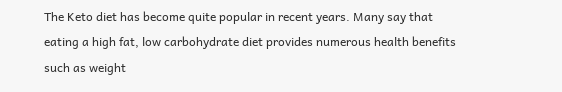The Keto diet has become quite popular in recent years. Many say that eating a high fat, low carbohydrate diet provides numerous health benefits such as weight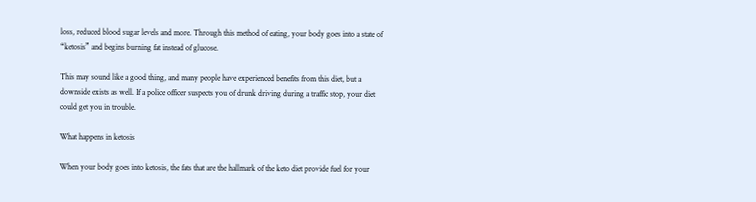loss, reduced blood sugar levels and more. Through this method of eating, your body goes into a state of “ketosis” and begins burning fat instead of glucose.

This may sound like a good thing, and many people have experienced benefits from this diet, but a downside exists as well. If a police officer suspects you of drunk driving during a traffic stop, your diet could get you in trouble.

What happens in ketosis

When your body goes into ketosis, the fats that are the hallmark of the keto diet provide fuel for your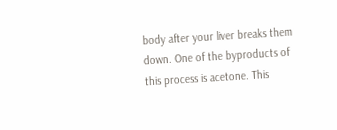body after your liver breaks them down. One of the byproducts of this process is acetone. This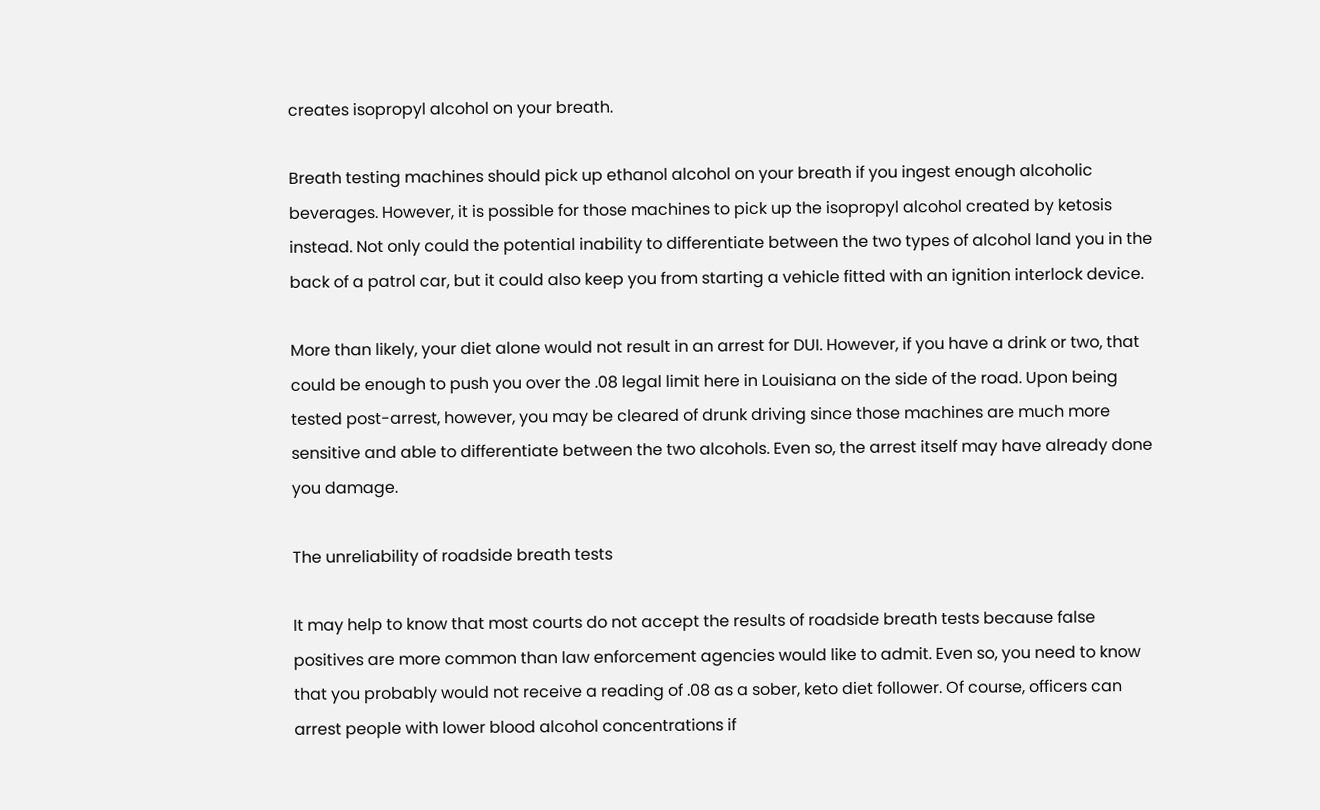creates isopropyl alcohol on your breath.

Breath testing machines should pick up ethanol alcohol on your breath if you ingest enough alcoholic beverages. However, it is possible for those machines to pick up the isopropyl alcohol created by ketosis instead. Not only could the potential inability to differentiate between the two types of alcohol land you in the back of a patrol car, but it could also keep you from starting a vehicle fitted with an ignition interlock device.

More than likely, your diet alone would not result in an arrest for DUI. However, if you have a drink or two, that could be enough to push you over the .08 legal limit here in Louisiana on the side of the road. Upon being tested post-arrest, however, you may be cleared of drunk driving since those machines are much more sensitive and able to differentiate between the two alcohols. Even so, the arrest itself may have already done you damage.

The unreliability of roadside breath tests

It may help to know that most courts do not accept the results of roadside breath tests because false positives are more common than law enforcement agencies would like to admit. Even so, you need to know that you probably would not receive a reading of .08 as a sober, keto diet follower. Of course, officers can arrest people with lower blood alcohol concentrations if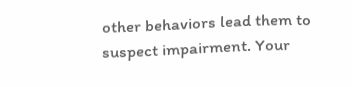other behaviors lead them to suspect impairment. Your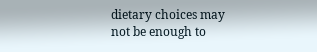dietary choices may not be enough to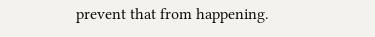prevent that from happening.